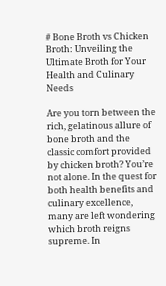# Bone Broth vs Chicken Broth: Unveiling the Ultimate Broth for Your Health and Culinary Needs

Are you torn between the rich, gelatinous allure of bone broth and the classic comfort provided by chicken broth? You’re not alone. In the quest for both health benefits and culinary excellence, many are left wondering which broth reigns supreme. In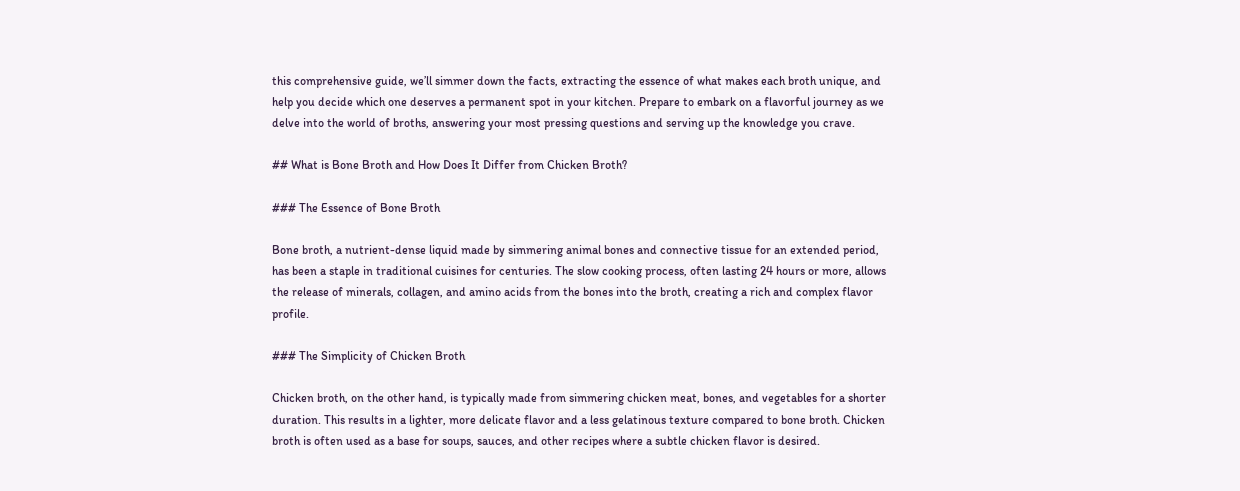this comprehensive guide, we’ll simmer down the facts, extracting the essence of what makes each broth unique, and help you decide which one deserves a permanent spot in your kitchen. Prepare to embark on a flavorful journey as we delve into the world of broths, answering your most pressing questions and serving up the knowledge you crave.

## What is Bone Broth and How Does It Differ from Chicken Broth?

### The Essence of Bone Broth

Bone broth, a nutrient-dense liquid made by simmering animal bones and connective tissue for an extended period, has been a staple in traditional cuisines for centuries. The slow cooking process, often lasting 24 hours or more, allows the release of minerals, collagen, and amino acids from the bones into the broth, creating a rich and complex flavor profile.

### The Simplicity of Chicken Broth

Chicken broth, on the other hand, is typically made from simmering chicken meat, bones, and vegetables for a shorter duration. This results in a lighter, more delicate flavor and a less gelatinous texture compared to bone broth. Chicken broth is often used as a base for soups, sauces, and other recipes where a subtle chicken flavor is desired.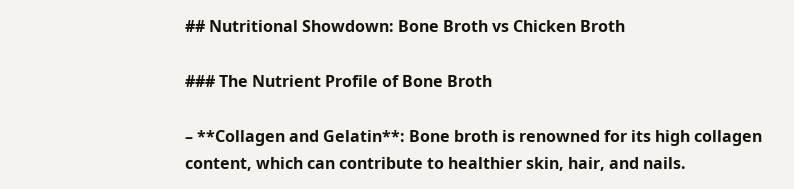## Nutritional Showdown: Bone Broth vs Chicken Broth

### The Nutrient Profile of Bone Broth

– **Collagen and Gelatin**: Bone broth is renowned for its high collagen content, which can contribute to healthier skin, hair, and nails.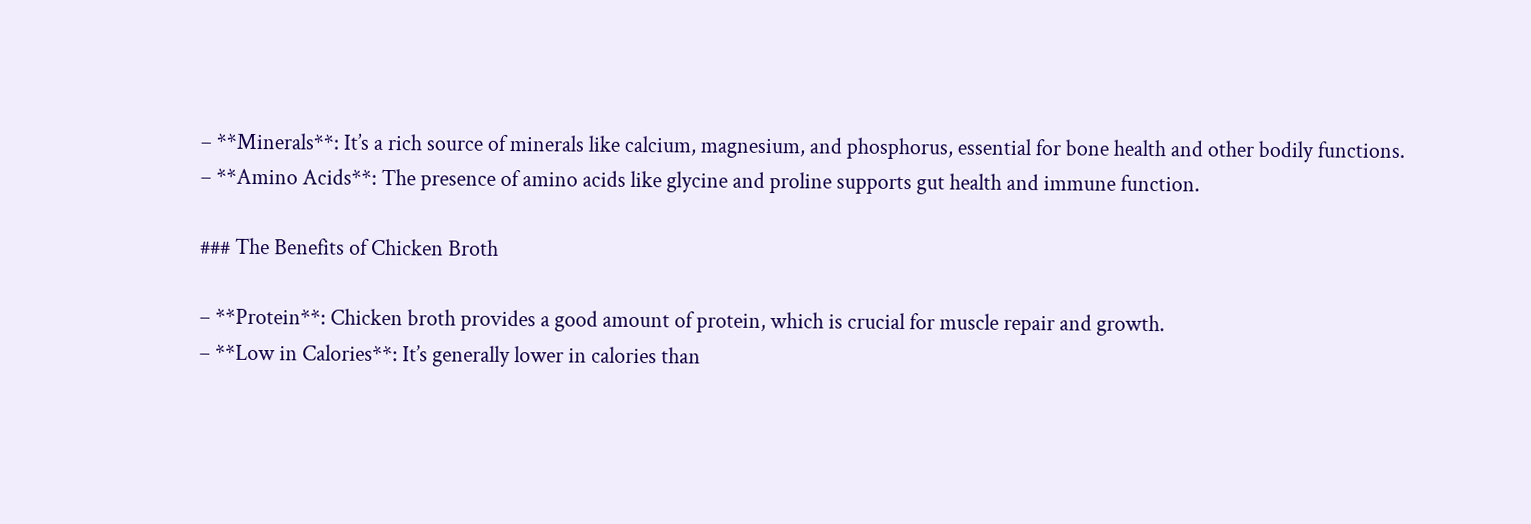– **Minerals**: It’s a rich source of minerals like calcium, magnesium, and phosphorus, essential for bone health and other bodily functions.
– **Amino Acids**: The presence of amino acids like glycine and proline supports gut health and immune function.

### The Benefits of Chicken Broth

– **Protein**: Chicken broth provides a good amount of protein, which is crucial for muscle repair and growth.
– **Low in Calories**: It’s generally lower in calories than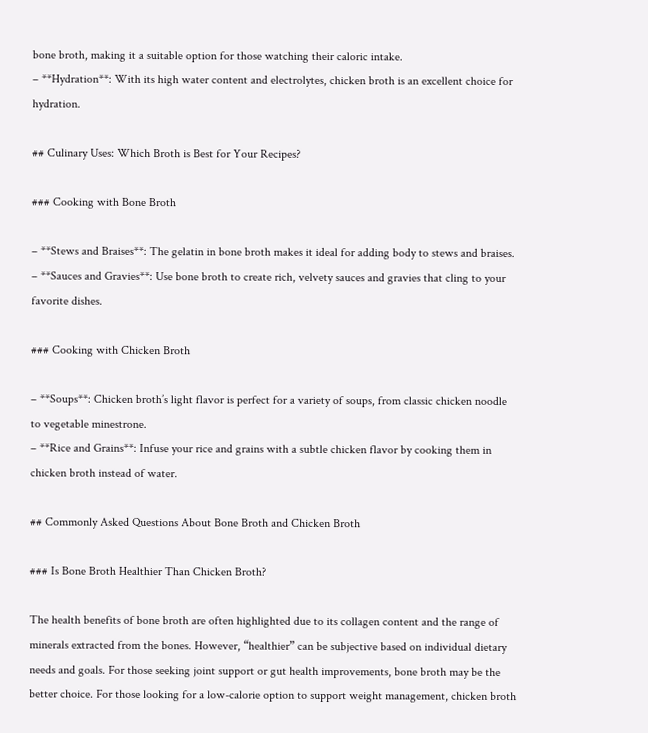bone broth, making it a suitable option for those watching their caloric intake.
– **Hydration**: With its high water content and electrolytes, chicken broth is an excellent choice for hydration.

## Culinary Uses: Which Broth is Best for Your Recipes?

### Cooking with Bone Broth

– **Stews and Braises**: The gelatin in bone broth makes it ideal for adding body to stews and braises.
– **Sauces and Gravies**: Use bone broth to create rich, velvety sauces and gravies that cling to your favorite dishes.

### Cooking with Chicken Broth

– **Soups**: Chicken broth’s light flavor is perfect for a variety of soups, from classic chicken noodle to vegetable minestrone.
– **Rice and Grains**: Infuse your rice and grains with a subtle chicken flavor by cooking them in chicken broth instead of water.

## Commonly Asked Questions About Bone Broth and Chicken Broth

### Is Bone Broth Healthier Than Chicken Broth?

The health benefits of bone broth are often highlighted due to its collagen content and the range of minerals extracted from the bones. However, “healthier” can be subjective based on individual dietary needs and goals. For those seeking joint support or gut health improvements, bone broth may be the better choice. For those looking for a low-calorie option to support weight management, chicken broth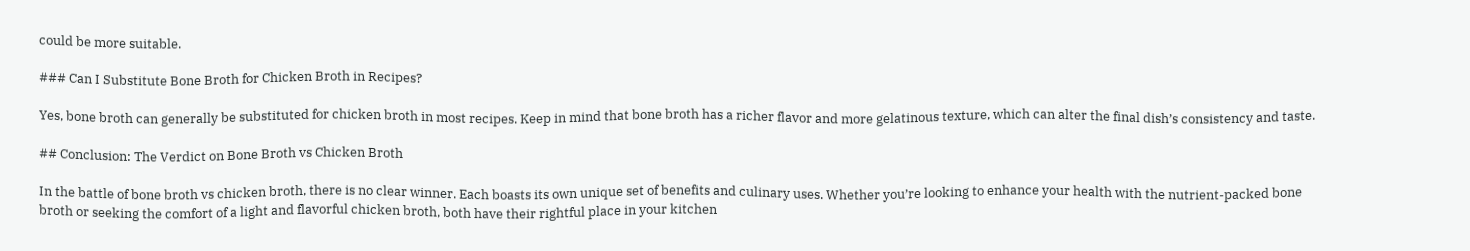could be more suitable.

### Can I Substitute Bone Broth for Chicken Broth in Recipes?

Yes, bone broth can generally be substituted for chicken broth in most recipes. Keep in mind that bone broth has a richer flavor and more gelatinous texture, which can alter the final dish’s consistency and taste.

## Conclusion: The Verdict on Bone Broth vs Chicken Broth

In the battle of bone broth vs chicken broth, there is no clear winner. Each boasts its own unique set of benefits and culinary uses. Whether you’re looking to enhance your health with the nutrient-packed bone broth or seeking the comfort of a light and flavorful chicken broth, both have their rightful place in your kitchen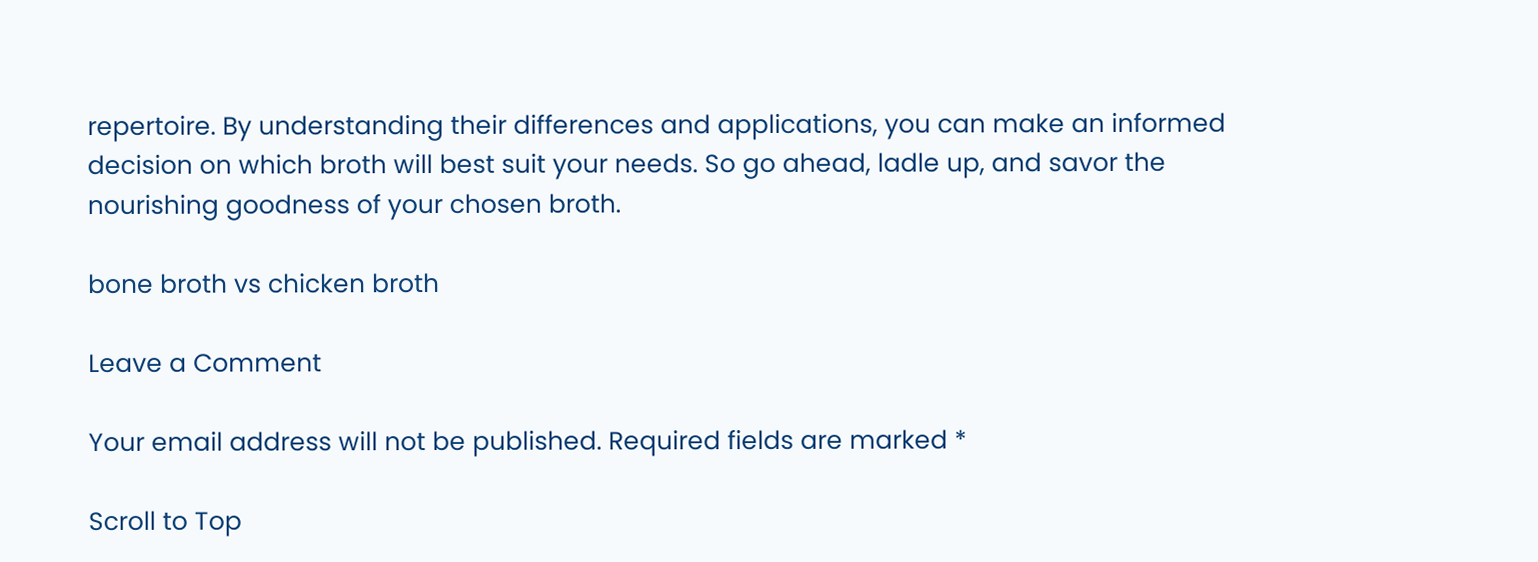repertoire. By understanding their differences and applications, you can make an informed decision on which broth will best suit your needs. So go ahead, ladle up, and savor the nourishing goodness of your chosen broth.

bone broth vs chicken broth

Leave a Comment

Your email address will not be published. Required fields are marked *

Scroll to Top